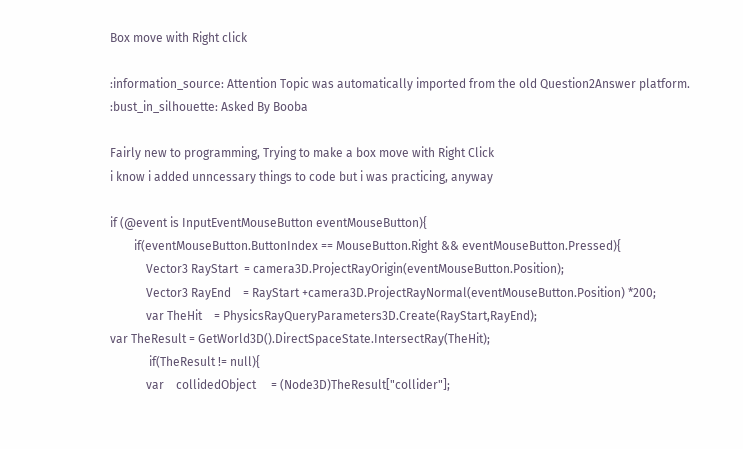Box move with Right click

:information_source: Attention Topic was automatically imported from the old Question2Answer platform.
:bust_in_silhouette: Asked By Booba

Fairly new to programming, Trying to make a box move with Right Click
i know i added unncessary things to code but i was practicing, anyway

if (@event is InputEventMouseButton eventMouseButton){
        if(eventMouseButton.ButtonIndex == MouseButton.Right && eventMouseButton.Pressed){
            Vector3 RayStart  = camera3D.ProjectRayOrigin(eventMouseButton.Position);
            Vector3 RayEnd    = RayStart +camera3D.ProjectRayNormal(eventMouseButton.Position) *200;
            var TheHit    = PhysicsRayQueryParameters3D.Create(RayStart,RayEnd);
var TheResult = GetWorld3D().DirectSpaceState.IntersectRay(TheHit);
             if(TheResult != null){
            var    collidedObject     = (Node3D)TheResult["collider"];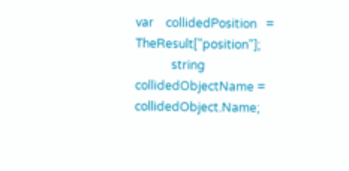var    collidedPosition   = TheResult["position"];
            string collidedObjectName = collidedObject.Name;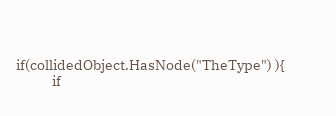if(collidedObject.HasNode("TheType") ){
            if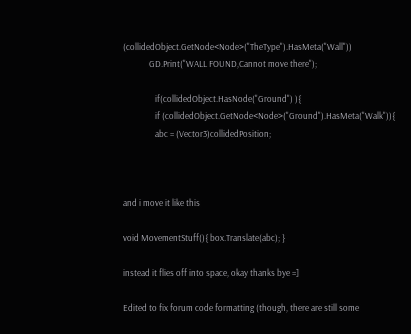(collidedObject.GetNode<Node>("TheType").HasMeta("Wall"))
             GD.Print("WALL FOUND,Cannot move there");

                if(collidedObject.HasNode("Ground") ){
                if (collidedObject.GetNode<Node>("Ground").HasMeta("Walk")){
                abc = (Vector3)collidedPosition;



and i move it like this

void MovementStuff(){ box.Translate(abc); }

instead it flies off into space, okay thanks bye =]

Edited to fix forum code formatting (though, there are still some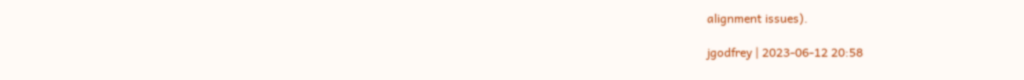alignment issues).

jgodfrey | 2023-06-12 20:58